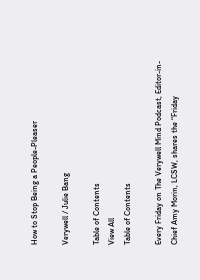How to Stop Being a People-Pleaser

Verywell / Julie Bang

Table of Contents
View All
Table of Contents

Every Friday on The Verywell Mind Podcast, Editor-in-Chief Amy Morin, LCSW, shares the “Friday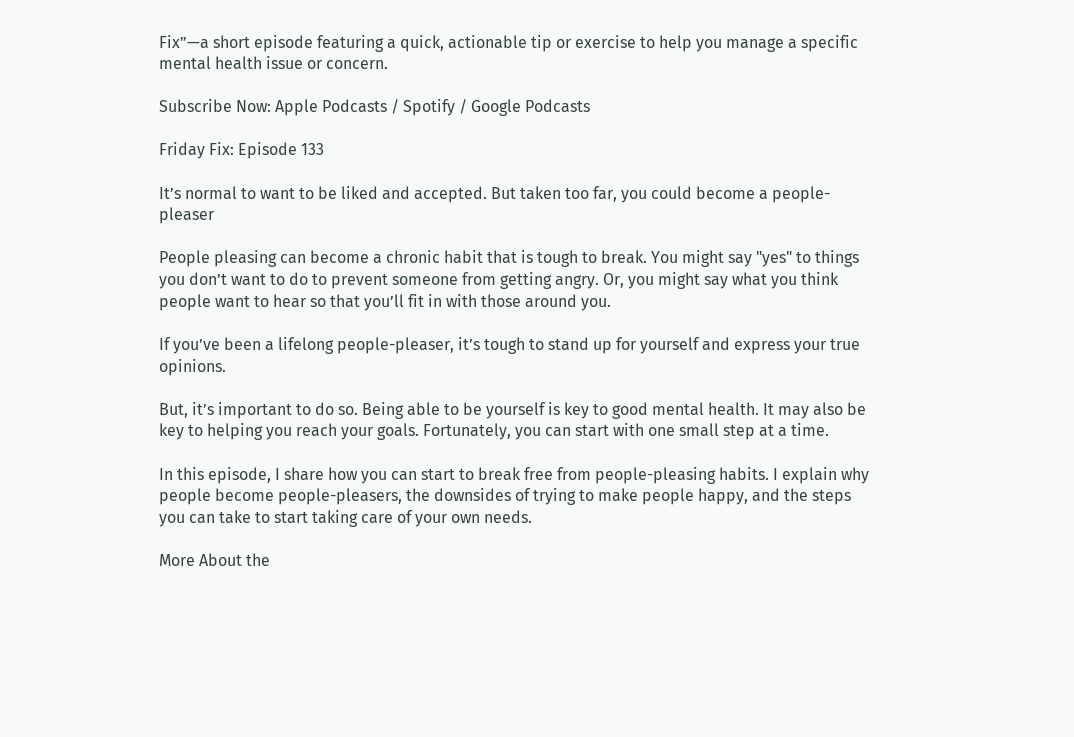Fix”—a short episode featuring a quick, actionable tip or exercise to help you manage a specific mental health issue or concern.

Subscribe Now: Apple Podcasts / Spotify / Google Podcasts

Friday Fix: Episode 133

It’s normal to want to be liked and accepted. But taken too far, you could become a people-pleaser

People pleasing can become a chronic habit that is tough to break. You might say "yes" to things you don’t want to do to prevent someone from getting angry. Or, you might say what you think people want to hear so that you’ll fit in with those around you.

If you’ve been a lifelong people-pleaser, it’s tough to stand up for yourself and express your true opinions.

But, it’s important to do so. Being able to be yourself is key to good mental health. It may also be key to helping you reach your goals. Fortunately, you can start with one small step at a time.

In this episode, I share how you can start to break free from people-pleasing habits. I explain why people become people-pleasers, the downsides of trying to make people happy, and the steps you can take to start taking care of your own needs.

More About the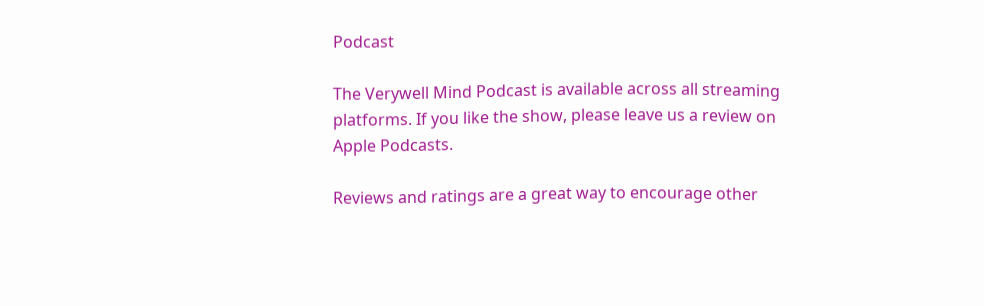Podcast

The Verywell Mind Podcast is available across all streaming platforms. If you like the show, please leave us a review on Apple Podcasts.

Reviews and ratings are a great way to encourage other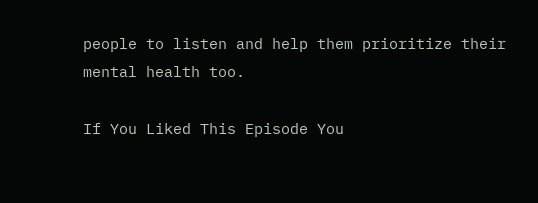people to listen and help them prioritize their mental health too.

If You Liked This Episode You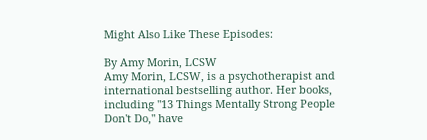Might Also Like These Episodes:

By Amy Morin, LCSW
Amy Morin, LCSW, is a psychotherapist and international bestselling author. Her books, including "13 Things Mentally Strong People Don't Do," have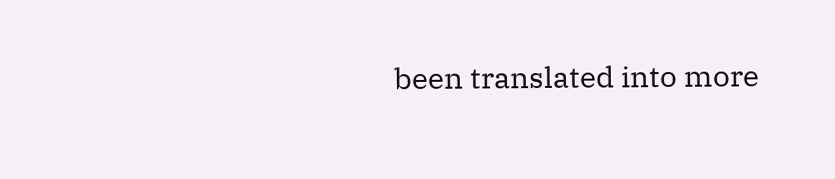been translated into more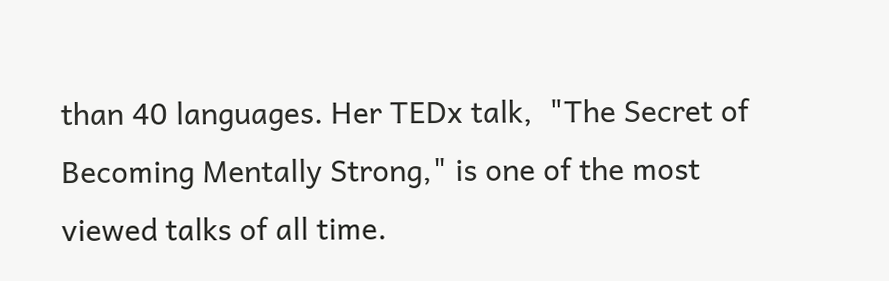than 40 languages. Her TEDx talk,  "The Secret of Becoming Mentally Strong," is one of the most viewed talks of all time.